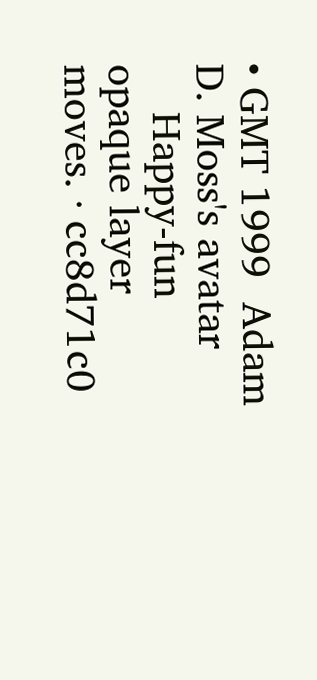• GMT 1999  Adam D. Moss's avatar
    Happy-fun opaque layer moves. · cc8d71c0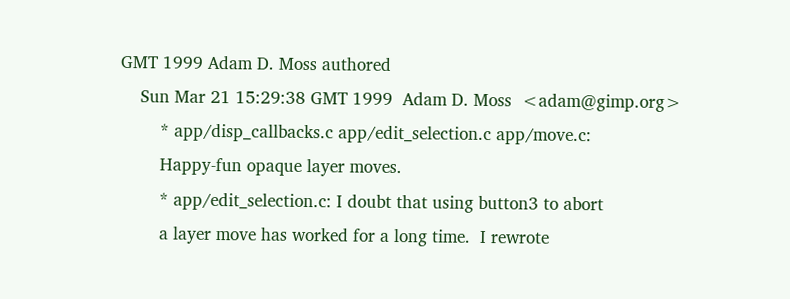GMT 1999 Adam D. Moss authored
    Sun Mar 21 15:29:38 GMT 1999  Adam D. Moss  <adam@gimp.org>
        * app/disp_callbacks.c app/edit_selection.c app/move.c:
        Happy-fun opaque layer moves.
        * app/edit_selection.c: I doubt that using button3 to abort
        a layer move has worked for a long time.  I rewrote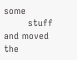some
        stuff and moved the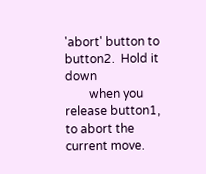'abort' button to button2.  Hold it down
        when you release button1, to abort the current move.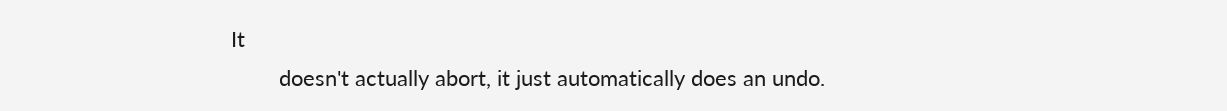It
        doesn't actually abort, it just automatically does an undo.